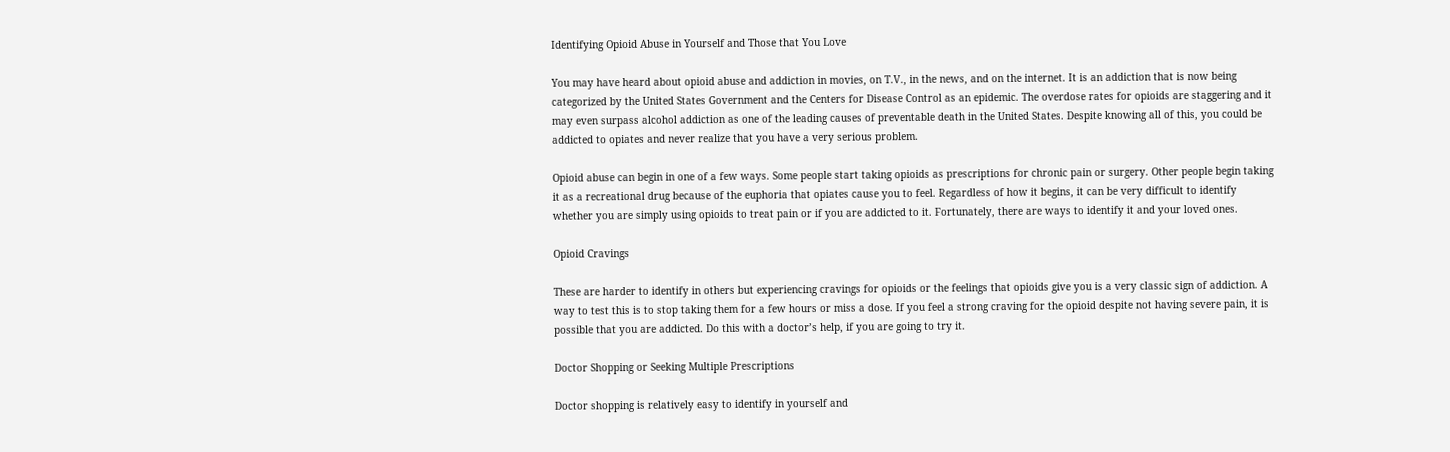Identifying Opioid Abuse in Yourself and Those that You Love

You may have heard about opioid abuse and addiction in movies, on T.V., in the news, and on the internet. It is an addiction that is now being categorized by the United States Government and the Centers for Disease Control as an epidemic. The overdose rates for opioids are staggering and it may even surpass alcohol addiction as one of the leading causes of preventable death in the United States. Despite knowing all of this, you could be addicted to opiates and never realize that you have a very serious problem.

Opioid abuse can begin in one of a few ways. Some people start taking opioids as prescriptions for chronic pain or surgery. Other people begin taking it as a recreational drug because of the euphoria that opiates cause you to feel. Regardless of how it begins, it can be very difficult to identify whether you are simply using opioids to treat pain or if you are addicted to it. Fortunately, there are ways to identify it and your loved ones.

Opioid Cravings

These are harder to identify in others but experiencing cravings for opioids or the feelings that opioids give you is a very classic sign of addiction. A way to test this is to stop taking them for a few hours or miss a dose. If you feel a strong craving for the opioid despite not having severe pain, it is possible that you are addicted. Do this with a doctor’s help, if you are going to try it.

Doctor Shopping or Seeking Multiple Prescriptions

Doctor shopping is relatively easy to identify in yourself and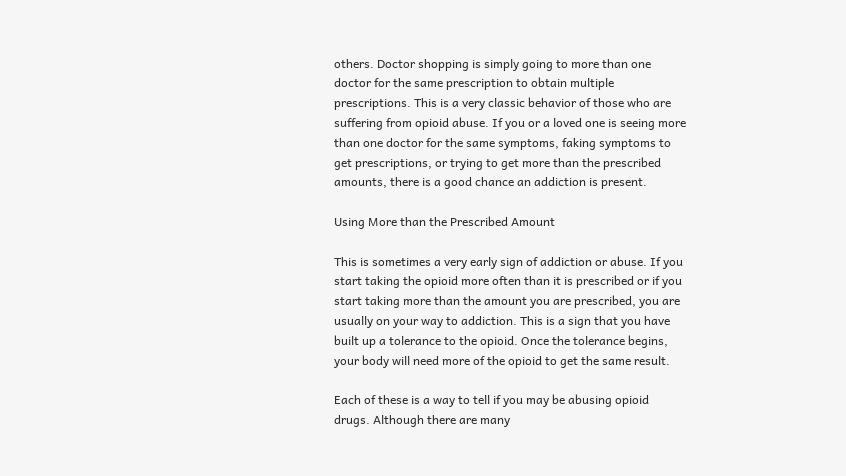others. Doctor shopping is simply going to more than one doctor for the same prescription to obtain multiple prescriptions. This is a very classic behavior of those who are suffering from opioid abuse. If you or a loved one is seeing more than one doctor for the same symptoms, faking symptoms to get prescriptions, or trying to get more than the prescribed amounts, there is a good chance an addiction is present.

Using More than the Prescribed Amount

This is sometimes a very early sign of addiction or abuse. If you start taking the opioid more often than it is prescribed or if you start taking more than the amount you are prescribed, you are usually on your way to addiction. This is a sign that you have built up a tolerance to the opioid. Once the tolerance begins, your body will need more of the opioid to get the same result.

Each of these is a way to tell if you may be abusing opioid drugs. Although there are many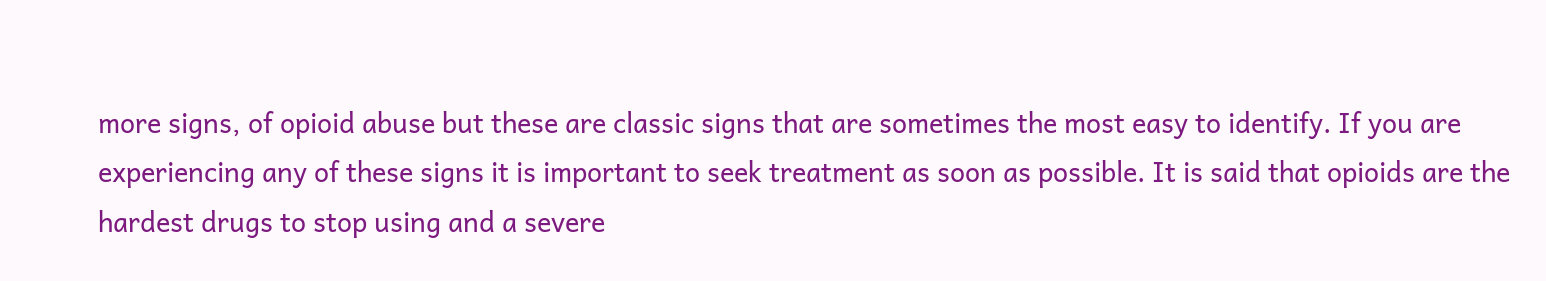more signs, of opioid abuse but these are classic signs that are sometimes the most easy to identify. If you are experiencing any of these signs it is important to seek treatment as soon as possible. It is said that opioids are the hardest drugs to stop using and a severe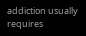addiction usually requires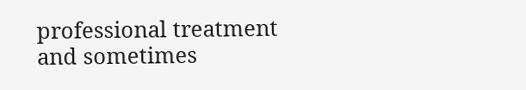professional treatment and sometimes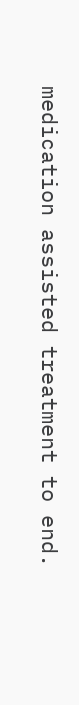medication assisted treatment to end.